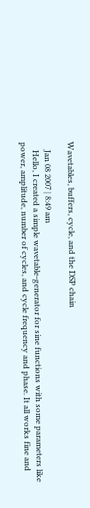Wavetables, buffers, cycle, and the DSP chain

    Jan 08 2007 | 8:49 am
    Hello, I created a simple wavetable-generator for sine functions with some parameters like power, amplitude, number of cycles, and cycle frequency and phase. It all works fine and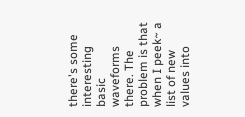there's some interesting basic waveforms there. The problem is that when I peek~ a list of new values into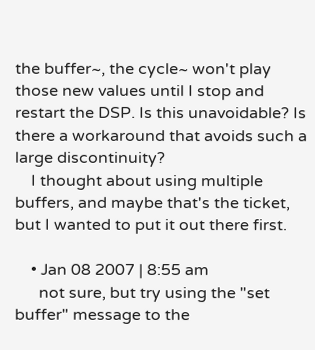the buffer~, the cycle~ won't play those new values until I stop and restart the DSP. Is this unavoidable? Is there a workaround that avoids such a large discontinuity?
    I thought about using multiple buffers, and maybe that's the ticket, but I wanted to put it out there first.

    • Jan 08 2007 | 8:55 am
      not sure, but try using the "set buffer" message to the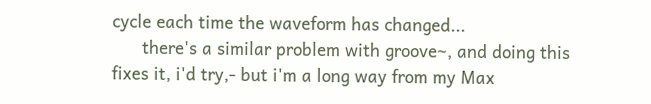cycle each time the waveform has changed...
      there's a similar problem with groove~, and doing this fixes it, i'd try,- but i'm a long way from my Max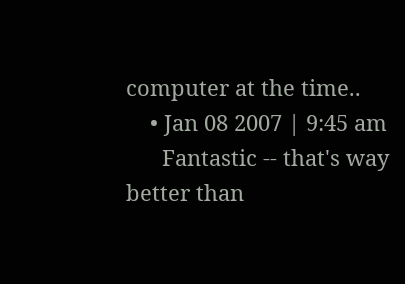computer at the time..
    • Jan 08 2007 | 9:45 am
      Fantastic -- that's way better than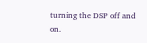turning the DSP off and on.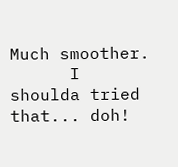Much smoother.
      I shoulda tried that... doh!